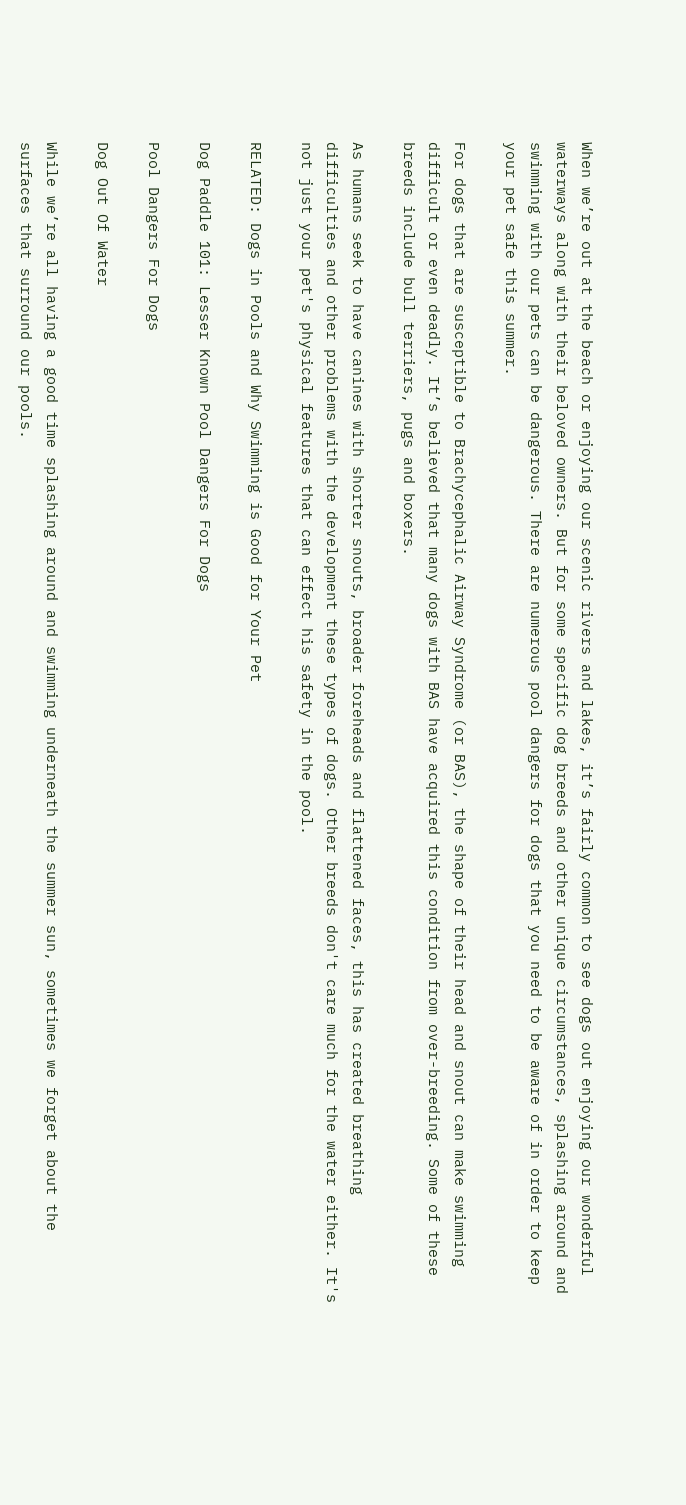When we’re out at the beach or enjoying our scenic rivers and lakes, it’s fairly common to see dogs out enjoying our wonderful waterways along with their beloved owners. But for some specific dog breeds and other unique circumstances, splashing around and swimming with our pets can be dangerous. There are numerous pool dangers for dogs that you need to be aware of in order to keep your pet safe this summer.

For dogs that are susceptible to Brachycephalic Airway Syndrome (or BAS), the shape of their head and snout can make swimming difficult or even deadly. It’s believed that many dogs with BAS have acquired this condition from over-breeding. Some of these breeds include bull terriers, pugs and boxers.

As humans seek to have canines with shorter snouts, broader foreheads and flattened faces, this has created breathing difficulties and other problems with the development these types of dogs. Other breeds don't care much for the water either. It's not just your pet's physical features that can effect his safety in the pool.

RELATED: Dogs in Pools and Why Swimming is Good for Your Pet

Dog Paddle 101: Lesser Known Pool Dangers For Dogs

Pool Dangers For Dogs

Dog Out Of Water

While we’re all having a good time splashing around and swimming underneath the summer sun, sometimes we forget about the surfaces that surround our pools.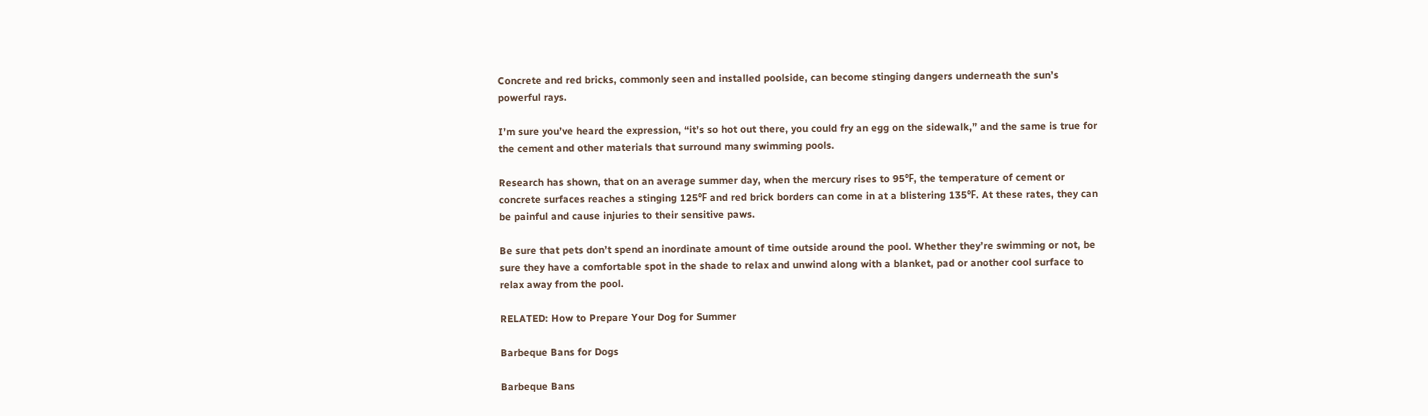Concrete and red bricks, commonly seen and installed poolside, can become stinging dangers underneath the sun’s powerful rays.

I’m sure you’ve heard the expression, “it’s so hot out there, you could fry an egg on the sidewalk,” and the same is true for the cement and other materials that surround many swimming pools.

Research has shown, that on an average summer day, when the mercury rises to 95℉, the temperature of cement or concrete surfaces reaches a stinging 125℉ and red brick borders can come in at a blistering 135℉. At these rates, they can be painful and cause injuries to their sensitive paws.

Be sure that pets don’t spend an inordinate amount of time outside around the pool. Whether they’re swimming or not, be sure they have a comfortable spot in the shade to relax and unwind along with a blanket, pad or another cool surface to relax away from the pool.

RELATED: How to Prepare Your Dog for Summer

Barbeque Bans for Dogs

Barbeque Bans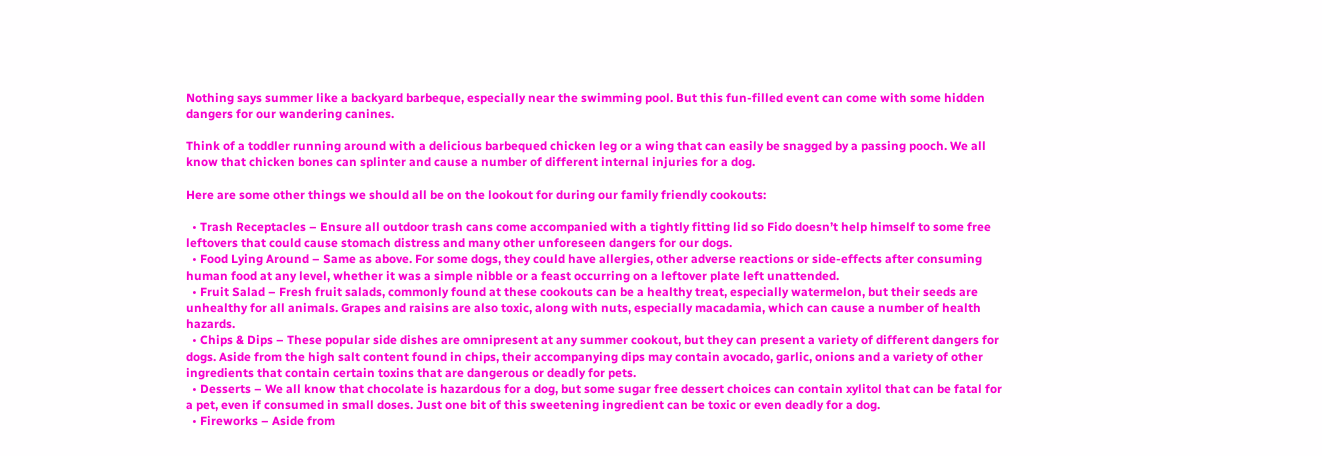Nothing says summer like a backyard barbeque, especially near the swimming pool. But this fun-filled event can come with some hidden dangers for our wandering canines.

Think of a toddler running around with a delicious barbequed chicken leg or a wing that can easily be snagged by a passing pooch. We all know that chicken bones can splinter and cause a number of different internal injuries for a dog.

Here are some other things we should all be on the lookout for during our family friendly cookouts:

  • Trash Receptacles – Ensure all outdoor trash cans come accompanied with a tightly fitting lid so Fido doesn’t help himself to some free leftovers that could cause stomach distress and many other unforeseen dangers for our dogs.
  • Food Lying Around – Same as above. For some dogs, they could have allergies, other adverse reactions or side-effects after consuming human food at any level, whether it was a simple nibble or a feast occurring on a leftover plate left unattended.
  • Fruit Salad – Fresh fruit salads, commonly found at these cookouts can be a healthy treat, especially watermelon, but their seeds are unhealthy for all animals. Grapes and raisins are also toxic, along with nuts, especially macadamia, which can cause a number of health hazards.
  • Chips & Dips – These popular side dishes are omnipresent at any summer cookout, but they can present a variety of different dangers for dogs. Aside from the high salt content found in chips, their accompanying dips may contain avocado, garlic, onions and a variety of other ingredients that contain certain toxins that are dangerous or deadly for pets.
  • Desserts – We all know that chocolate is hazardous for a dog, but some sugar free dessert choices can contain xylitol that can be fatal for a pet, even if consumed in small doses. Just one bit of this sweetening ingredient can be toxic or even deadly for a dog.
  • Fireworks – Aside from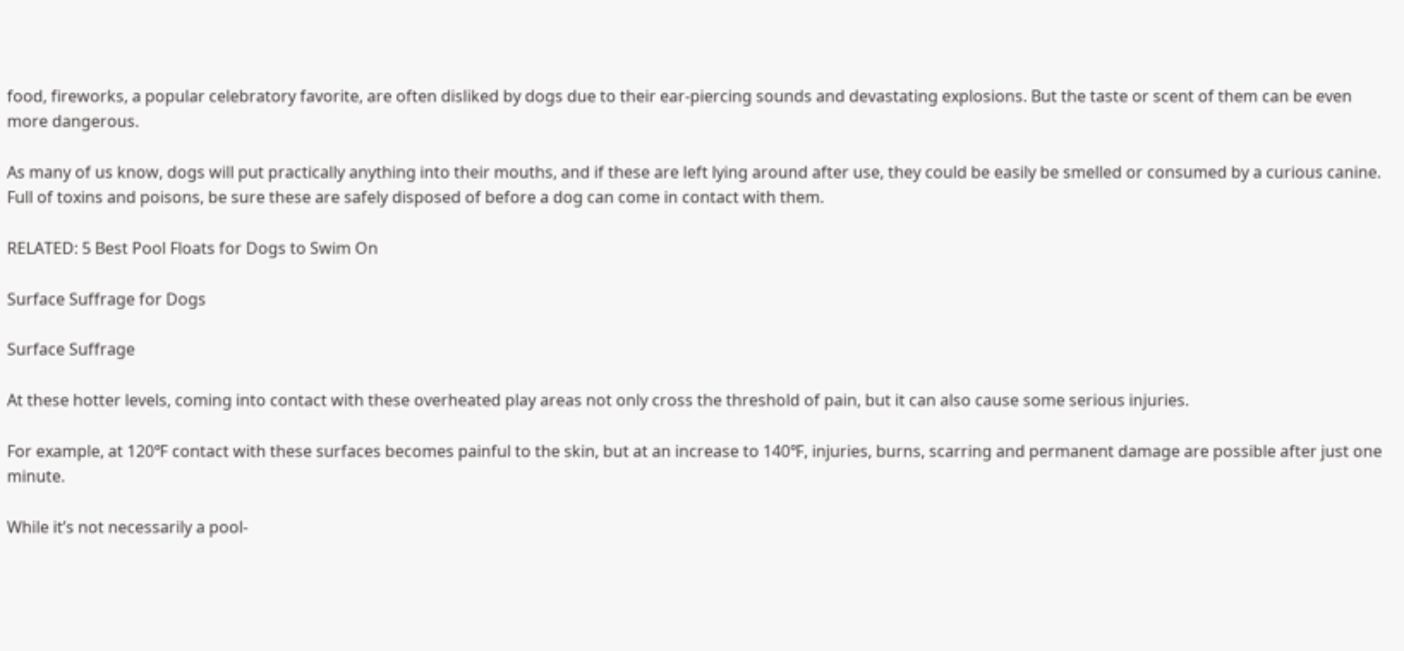food, fireworks, a popular celebratory favorite, are often disliked by dogs due to their ear-piercing sounds and devastating explosions. But the taste or scent of them can be even more dangerous.

As many of us know, dogs will put practically anything into their mouths, and if these are left lying around after use, they could be easily be smelled or consumed by a curious canine. Full of toxins and poisons, be sure these are safely disposed of before a dog can come in contact with them.

RELATED: 5 Best Pool Floats for Dogs to Swim On

Surface Suffrage for Dogs

Surface Suffrage

At these hotter levels, coming into contact with these overheated play areas not only cross the threshold of pain, but it can also cause some serious injuries.

For example, at 120℉ contact with these surfaces becomes painful to the skin, but at an increase to 140℉, injuries, burns, scarring and permanent damage are possible after just one minute.

While it’s not necessarily a pool-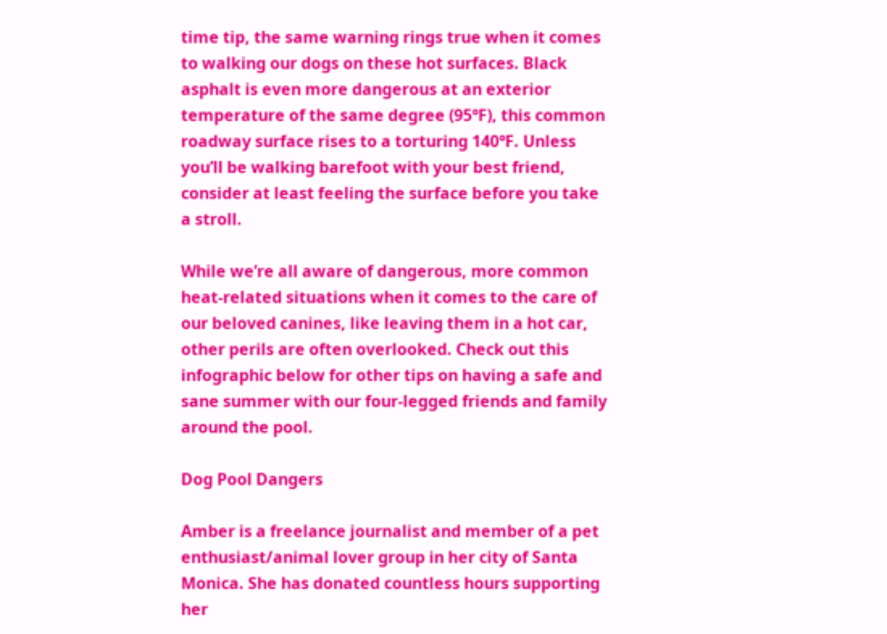time tip, the same warning rings true when it comes to walking our dogs on these hot surfaces. Black asphalt is even more dangerous at an exterior temperature of the same degree (95℉), this common roadway surface rises to a torturing 140℉. Unless you’ll be walking barefoot with your best friend, consider at least feeling the surface before you take a stroll.

While we’re all aware of dangerous, more common heat-related situations when it comes to the care of our beloved canines, like leaving them in a hot car, other perils are often overlooked. Check out this infographic below for other tips on having a safe and sane summer with our four-legged friends and family around the pool.

Dog Pool Dangers

Amber is a freelance journalist and member of a pet enthusiast/animal lover group in her city of Santa Monica. She has donated countless hours supporting her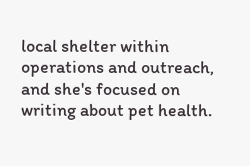local shelter within operations and outreach, and she's focused on writing about pet health.